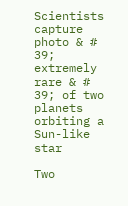Scientists capture photo & # 39; extremely rare & # 39; of two planets orbiting a Sun-like star

Two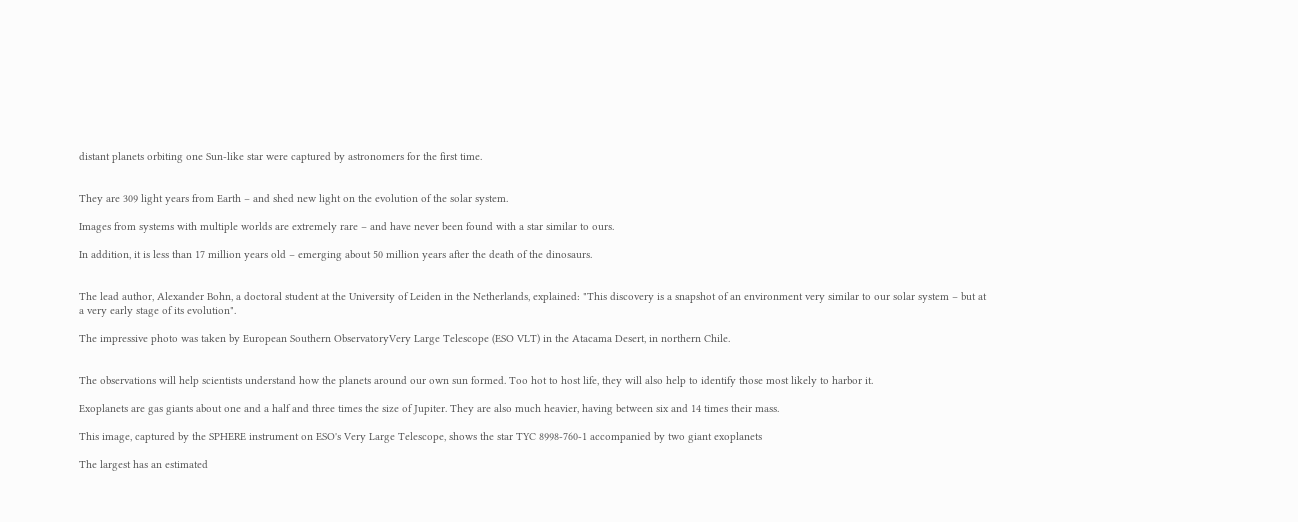distant planets orbiting one Sun-like star were captured by astronomers for the first time.


They are 309 light years from Earth – and shed new light on the evolution of the solar system.

Images from systems with multiple worlds are extremely rare – and have never been found with a star similar to ours.

In addition, it is less than 17 million years old – emerging about 50 million years after the death of the dinosaurs.


The lead author, Alexander Bohn, a doctoral student at the University of Leiden in the Netherlands, explained: "This discovery is a snapshot of an environment very similar to our solar system – but at a very early stage of its evolution".

The impressive photo was taken by European Southern ObservatoryVery Large Telescope (ESO VLT) in the Atacama Desert, in northern Chile.


The observations will help scientists understand how the planets around our own sun formed. Too hot to host life, they will also help to identify those most likely to harbor it.

Exoplanets are gas giants about one and a half and three times the size of Jupiter. They are also much heavier, having between six and 14 times their mass.

This image, captured by the SPHERE instrument on ESO's Very Large Telescope, shows the star TYC 8998-760-1 accompanied by two giant exoplanets

The largest has an estimated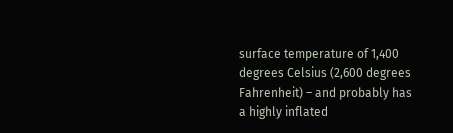surface temperature of 1,400 degrees Celsius (2,600 degrees Fahrenheit) – and probably has a highly inflated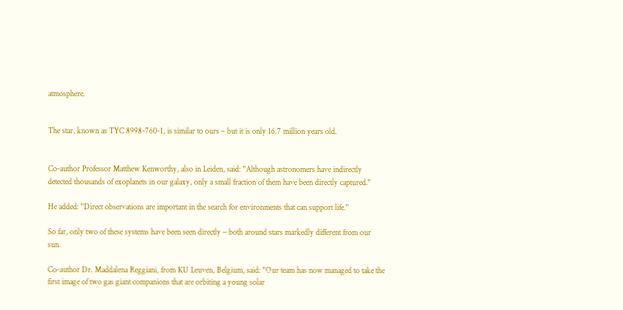atmosphere.


The star, known as TYC 8998-760-1, is similar to ours – but it is only 16.7 million years old.


Co-author Professor Matthew Kenworthy, also in Leiden, said: "Although astronomers have indirectly detected thousands of exoplanets in our galaxy, only a small fraction of them have been directly captured."

He added: "Direct observations are important in the search for environments that can support life."

So far, only two of these systems have been seen directly – both around stars markedly different from our sun.

Co-author Dr. Maddalena Reggiani, from KU Leuven, Belgium, said: "Our team has now managed to take the first image of two gas giant companions that are orbiting a young solar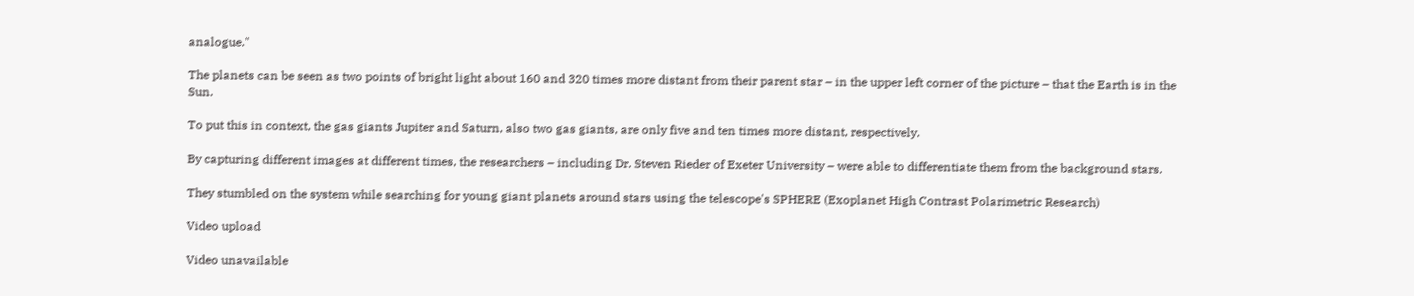analogue."

The planets can be seen as two points of bright light about 160 and 320 times more distant from their parent star – in the upper left corner of the picture – that the Earth is in the Sun.

To put this in context, the gas giants Jupiter and Saturn, also two gas giants, are only five and ten times more distant, respectively.

By capturing different images at different times, the researchers – including Dr. Steven Rieder of Exeter University – were able to differentiate them from the background stars.

They stumbled on the system while searching for young giant planets around stars using the telescope's SPHERE (Exoplanet High Contrast Polarimetric Research)

Video upload

Video unavailable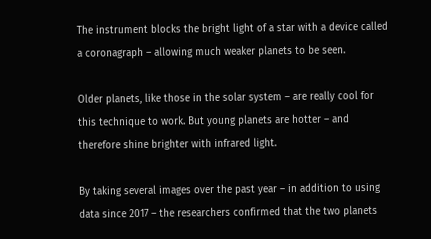The instrument blocks the bright light of a star with a device called a coronagraph – allowing much weaker planets to be seen.

Older planets, like those in the solar system – are really cool for this technique to work. But young planets are hotter – and therefore shine brighter with infrared light.

By taking several images over the past year – in addition to using data since 2017 – the researchers confirmed that the two planets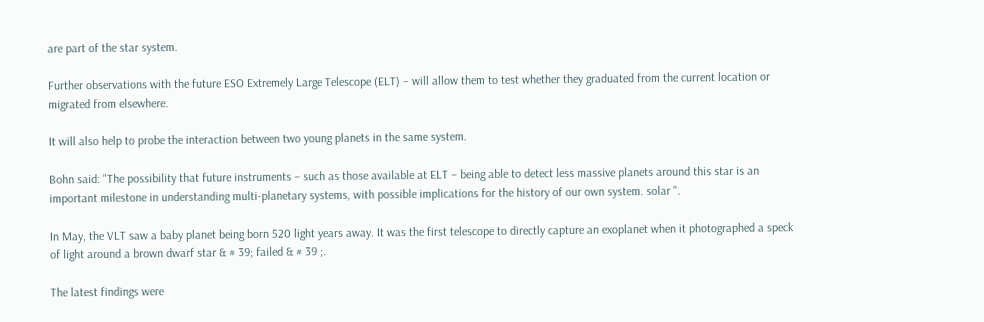are part of the star system.

Further observations with the future ESO Extremely Large Telescope (ELT) – will allow them to test whether they graduated from the current location or migrated from elsewhere.

It will also help to probe the interaction between two young planets in the same system.

Bohn said: "The possibility that future instruments – such as those available at ELT – being able to detect less massive planets around this star is an important milestone in understanding multi-planetary systems, with possible implications for the history of our own system. solar ".

In May, the VLT saw a baby planet being born 520 light years away. It was the first telescope to directly capture an exoplanet when it photographed a speck of light around a brown dwarf star & # 39; failed & # 39 ;.

The latest findings were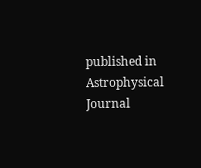published in Astrophysical Journal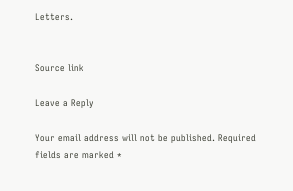Letters.


Source link

Leave a Reply

Your email address will not be published. Required fields are marked *